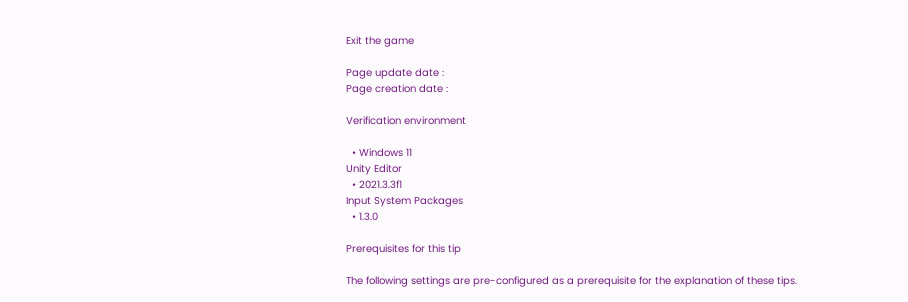Exit the game

Page update date :
Page creation date :

Verification environment

  • Windows 11
Unity Editor
  • 2021.3.3f1
Input System Packages
  • 1.3.0

Prerequisites for this tip

The following settings are pre-configured as a prerequisite for the explanation of these tips.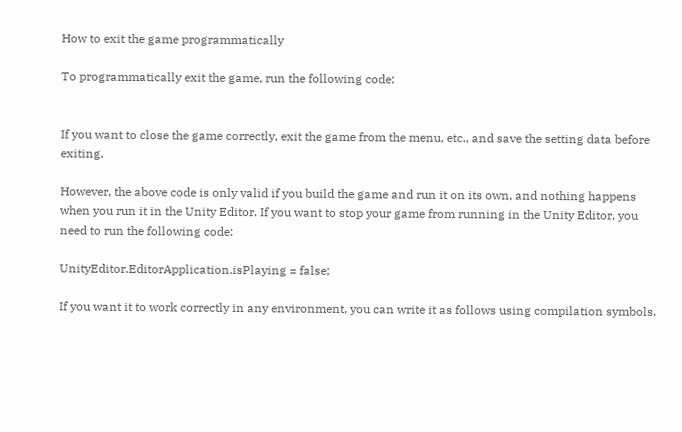How to exit the game programmatically

To programmatically exit the game, run the following code:


If you want to close the game correctly, exit the game from the menu, etc., and save the setting data before exiting.

However, the above code is only valid if you build the game and run it on its own, and nothing happens when you run it in the Unity Editor. If you want to stop your game from running in the Unity Editor, you need to run the following code:

UnityEditor.EditorApplication.isPlaying = false;

If you want it to work correctly in any environment, you can write it as follows using compilation symbols.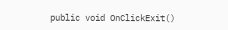public void OnClickExit()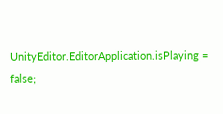UnityEditor.EditorApplication.isPlaying = false;